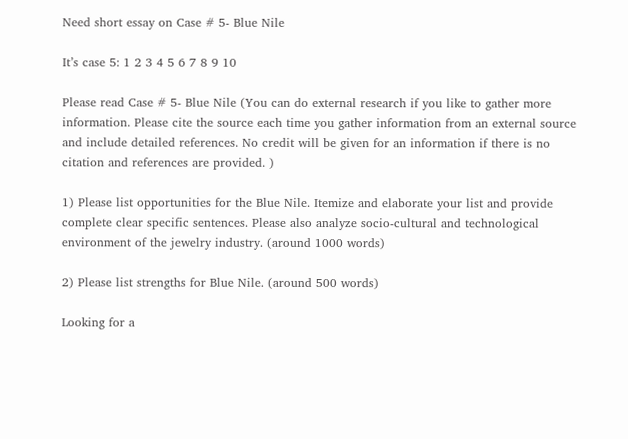Need short essay on Case # 5- Blue Nile

It’s case 5: 1 2 3 4 5 6 7 8 9 10

Please read Case # 5- Blue Nile (You can do external research if you like to gather more information. Please cite the source each time you gather information from an external source and include detailed references. No credit will be given for an information if there is no citation and references are provided. )

1) Please list opportunities for the Blue Nile. Itemize and elaborate your list and provide complete clear specific sentences. Please also analyze socio-cultural and technological environment of the jewelry industry. (around 1000 words)

2) Please list strengths for Blue Nile. (around 500 words)

Looking for a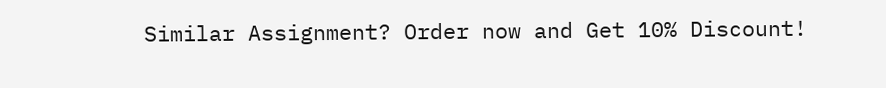Similar Assignment? Order now and Get 10% Discount!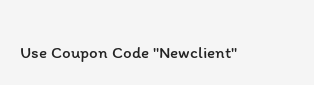Use Coupon Code "Newclient"